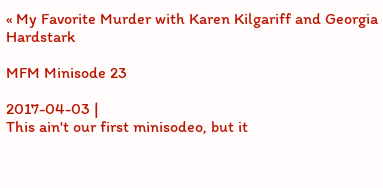« My Favorite Murder with Karen Kilgariff and Georgia Hardstark

MFM Minisode 23

2017-04-03 |
This ain't our first minisodeo, but it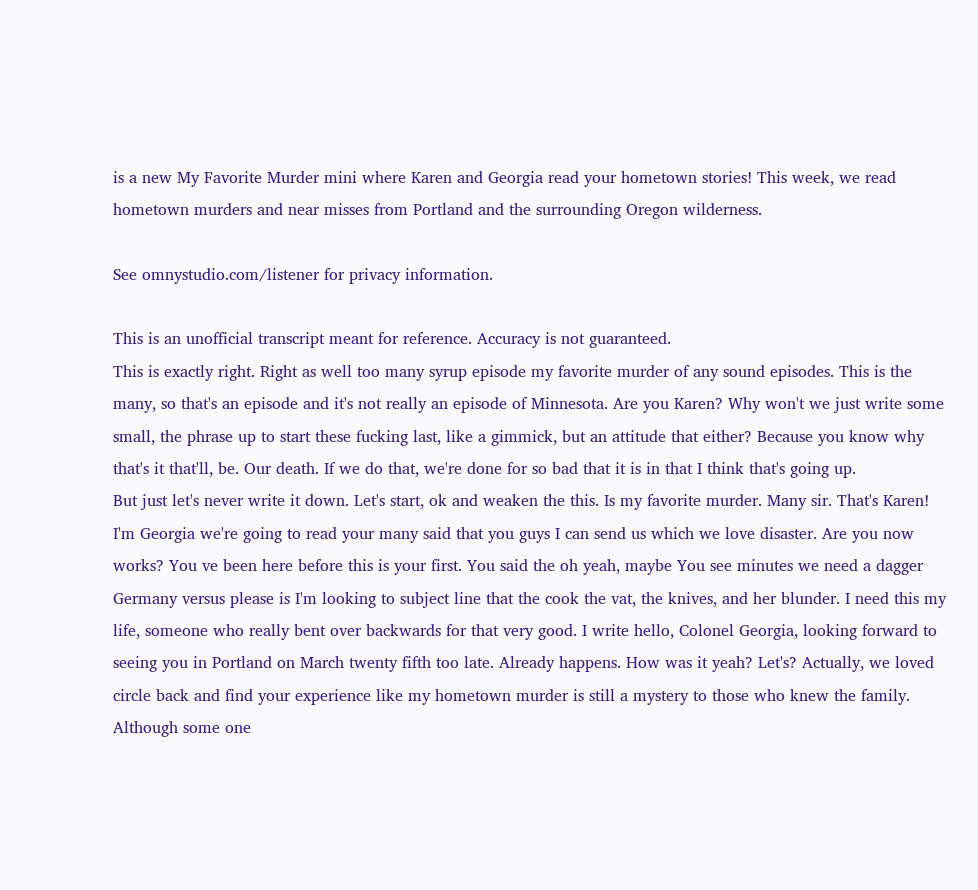is a new My Favorite Murder mini where Karen and Georgia read your hometown stories! This week, we read hometown murders and near misses from Portland and the surrounding Oregon wilderness.

See omnystudio.com/listener for privacy information.

This is an unofficial transcript meant for reference. Accuracy is not guaranteed.
This is exactly right. Right as well too many syrup episode my favorite murder of any sound episodes. This is the many, so that's an episode and it's not really an episode of Minnesota. Are you Karen? Why won't we just write some small, the phrase up to start these fucking last, like a gimmick, but an attitude that either? Because you know why that's it that'll, be. Our death. If we do that, we're done for so bad that it is in that I think that's going up.
But just let's never write it down. Let's start, ok and weaken the this. Is my favorite murder. Many sir. That's Karen! I'm Georgia we're going to read your many said that you guys I can send us which we love disaster. Are you now works? You ve been here before this is your first. You said the oh yeah, maybe You see minutes we need a dagger Germany versus please is I'm looking to subject line that the cook the vat, the knives, and her blunder. I need this my life, someone who really bent over backwards for that very good. I write hello, Colonel Georgia, looking forward to seeing you in Portland on March twenty fifth too late. Already happens. How was it yeah? Let's? Actually, we loved circle back and find your experience like my hometown murder is still a mystery to those who knew the family. Although some one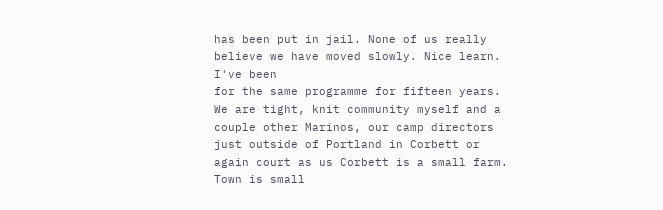has been put in jail. None of us really believe we have moved slowly. Nice learn. I've been
for the same programme for fifteen years. We are tight, knit community myself and a couple other Marinos, our camp directors just outside of Portland in Corbett or again court as us Corbett is a small farm. Town is small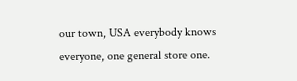our town, USA everybody knows everyone, one general store one.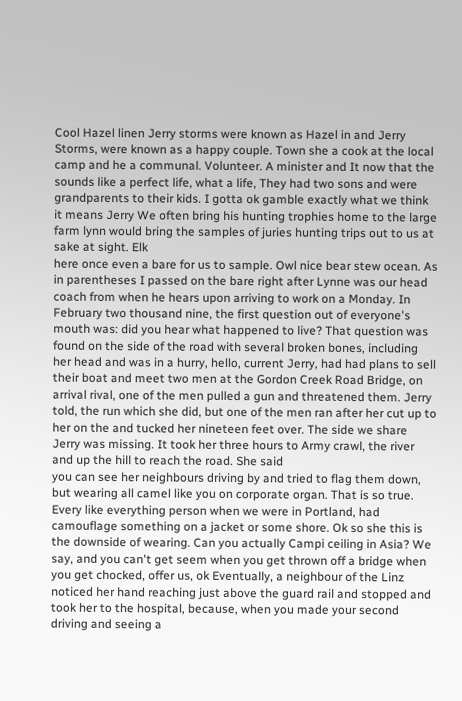Cool Hazel linen Jerry storms were known as Hazel in and Jerry Storms, were known as a happy couple. Town she a cook at the local camp and he a communal. Volunteer. A minister and It now that the sounds like a perfect life, what a life, They had two sons and were grandparents to their kids. I gotta ok gamble exactly what we think it means Jerry We often bring his hunting trophies home to the large farm lynn would bring the samples of juries hunting trips out to us at sake at sight. Elk
here once even a bare for us to sample. Owl nice bear stew ocean. As in parentheses I passed on the bare right after Lynne was our head coach from when he hears upon arriving to work on a Monday. In February two thousand nine, the first question out of everyone's mouth was: did you hear what happened to live? That question was found on the side of the road with several broken bones, including her head and was in a hurry, hello, current Jerry, had had plans to sell their boat and meet two men at the Gordon Creek Road Bridge, on arrival rival, one of the men pulled a gun and threatened them. Jerry told, the run which she did, but one of the men ran after her cut up to her on the and tucked her nineteen feet over. The side we share Jerry was missing. It took her three hours to Army crawl, the river and up the hill to reach the road. She said
you can see her neighbours driving by and tried to flag them down, but wearing all camel like you on corporate organ. That is so true. Every like everything person when we were in Portland, had camouflage something on a jacket or some shore. Ok so she this is the downside of wearing. Can you actually Campi ceiling in Asia? We say, and you can't get seem when you get thrown off a bridge when you get chocked, offer us, ok Eventually, a neighbour of the Linz noticed her hand reaching just above the guard rail and stopped and took her to the hospital, because, when you made your second driving and seeing a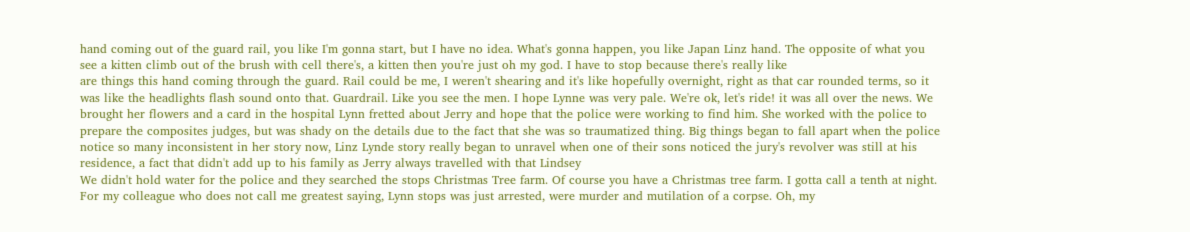hand coming out of the guard rail, you like I'm gonna start, but I have no idea. What's gonna happen, you like Japan Linz hand. The opposite of what you see a kitten climb out of the brush with cell there's, a kitten then you're just oh my god. I have to stop because there's really like
are things this hand coming through the guard. Rail could be me, I weren't shearing and it's like hopefully overnight, right as that car rounded terms, so it was like the headlights flash sound onto that. Guardrail. Like you see the men. I hope Lynne was very pale. We're ok, let's ride! it was all over the news. We brought her flowers and a card in the hospital Lynn fretted about Jerry and hope that the police were working to find him. She worked with the police to prepare the composites judges, but was shady on the details due to the fact that she was so traumatized thing. Big things began to fall apart when the police notice so many inconsistent in her story now, Linz Lynde story really began to unravel when one of their sons noticed the jury's revolver was still at his residence, a fact that didn't add up to his family as Jerry always travelled with that Lindsey
We didn't hold water for the police and they searched the stops Christmas Tree farm. Of course you have a Christmas tree farm. I gotta call a tenth at night. For my colleague who does not call me greatest saying, Lynn stops was just arrested, were murder and mutilation of a corpse. Oh, my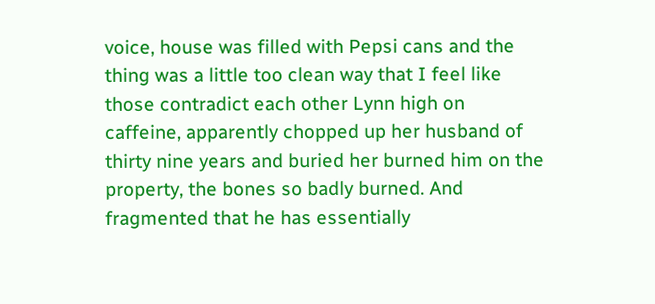voice, house was filled with Pepsi cans and the thing was a little too clean way that I feel like those contradict each other Lynn high on caffeine, apparently chopped up her husband of thirty nine years and buried her burned him on the property, the bones so badly burned. And fragmented that he has essentially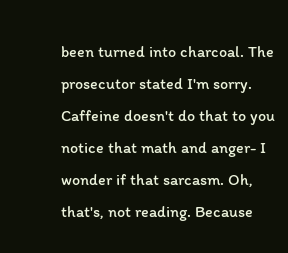been turned into charcoal. The prosecutor stated I'm sorry. Caffeine doesn't do that to you notice that math and anger- I wonder if that sarcasm. Oh, that's, not reading. Because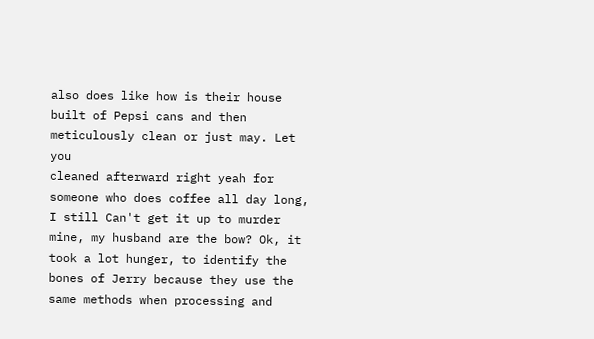also does like how is their house built of Pepsi cans and then meticulously clean or just may. Let you
cleaned afterward right yeah for someone who does coffee all day long, I still Can't get it up to murder mine, my husband are the bow? Ok, it took a lot hunger, to identify the bones of Jerry because they use the same methods when processing and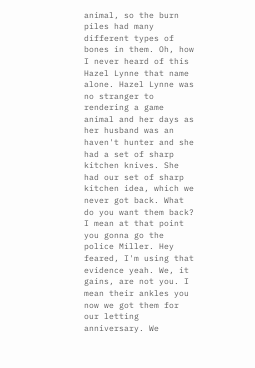animal, so the burn piles had many different types of bones in them. Oh, how I never heard of this Hazel Lynne that name alone. Hazel Lynne was no stranger to rendering a game animal and her days as her husband was an haven't hunter and she had a set of sharp kitchen knives. She had our set of sharp kitchen idea, which we never got back. What do you want them back? I mean at that point you gonna go the police Miller. Hey feared, I'm using that evidence yeah. We, it gains, are not you. I mean their ankles you now we got them for our letting anniversary. We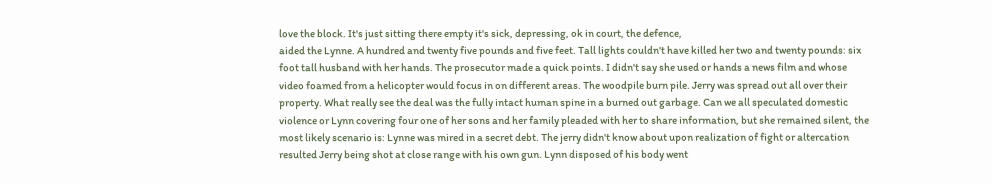love the block. It's just sitting there empty it's sick, depressing, ok in court, the defence,
aided the Lynne. A hundred and twenty five pounds and five feet. Tall lights couldn't have killed her two and twenty pounds: six foot tall husband with her hands. The prosecutor made a quick points. I didn't say she used or hands a news film and whose video foamed from a helicopter would focus in on different areas. The woodpile burn pile. Jerry was spread out all over their property. What really see the deal was the fully intact human spine in a burned out garbage. Can we all speculated domestic violence or Lynn covering four one of her sons and her family pleaded with her to share information, but she remained silent, the most likely scenario is: Lynne was mired in a secret debt. The jerry didn't know about upon realization of fight or altercation resulted Jerry being shot at close range with his own gun. Lynn disposed of his body went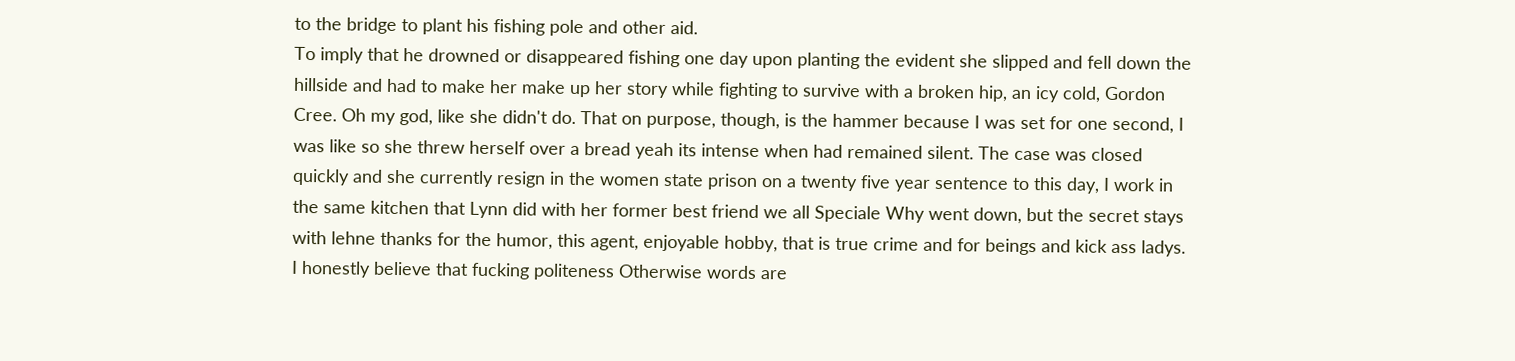to the bridge to plant his fishing pole and other aid.
To imply that he drowned or disappeared fishing one day upon planting the evident she slipped and fell down the hillside and had to make her make up her story while fighting to survive with a broken hip, an icy cold, Gordon Cree. Oh my god, like she didn't do. That on purpose, though, is the hammer because I was set for one second, I was like so she threw herself over a bread yeah its intense when had remained silent. The case was closed quickly and she currently resign in the women state prison on a twenty five year sentence to this day, I work in the same kitchen that Lynn did with her former best friend we all Speciale Why went down, but the secret stays with lehne thanks for the humor, this agent, enjoyable hobby, that is true crime and for beings and kick ass ladys. I honestly believe that fucking politeness Otherwise words are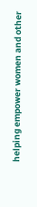helping empower women and other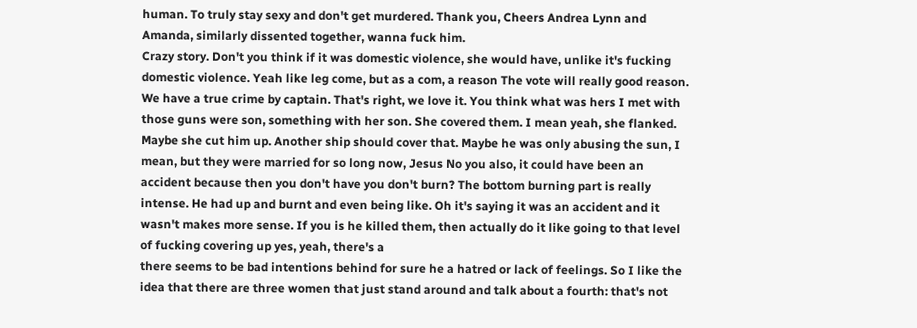human. To truly stay sexy and don't get murdered. Thank you, Cheers Andrea Lynn and Amanda, similarly dissented together, wanna fuck him.
Crazy story. Don't you think if it was domestic violence, she would have, unlike it's fucking domestic violence. Yeah like leg come, but as a com, a reason The vote will really good reason. We have a true crime by captain. That's right, we love it. You think what was hers I met with those guns were son, something with her son. She covered them. I mean yeah, she flanked. Maybe she cut him up. Another ship should cover that. Maybe he was only abusing the sun, I mean, but they were married for so long now, Jesus No you also, it could have been an accident because then you don't have you don't burn? The bottom burning part is really intense. He had up and burnt and even being like. Oh it's saying it was an accident and it wasn't makes more sense. If you is he killed them, then actually do it like going to that level of fucking covering up yes, yeah, there's a
there seems to be bad intentions behind for sure he a hatred or lack of feelings. So I like the idea that there are three women that just stand around and talk about a fourth: that's not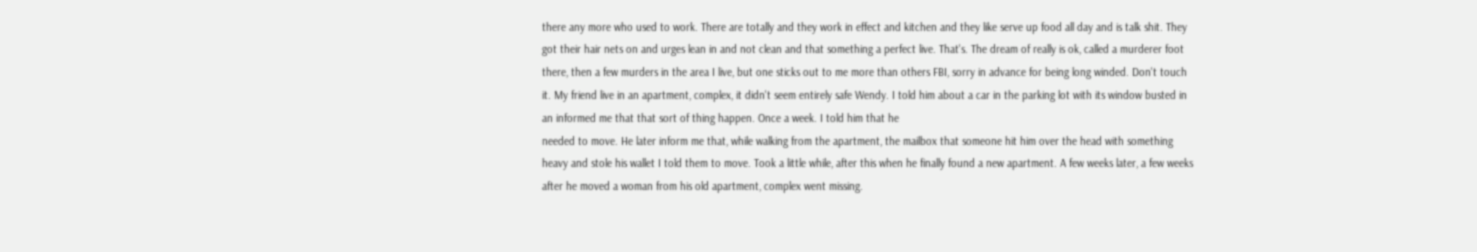there any more who used to work. There are totally and they work in effect and kitchen and they like serve up food all day and is talk shit. They got their hair nets on and urges lean in and not clean and that something a perfect live. That's. The dream of really is ok, called a murderer foot there, then a few murders in the area I live, but one sticks out to me more than others FBI, sorry in advance for being long winded. Don't touch it. My friend live in an apartment, complex, it didn't seem entirely safe Wendy. I told him about a car in the parking lot with its window busted in an informed me that that sort of thing happen. Once a week. I told him that he
needed to move. He later inform me that, while walking from the apartment, the mailbox that someone hit him over the head with something heavy and stole his wallet I told them to move. Took a little while, after this when he finally found a new apartment. A few weeks later, a few weeks after he moved a woman from his old apartment, complex went missing.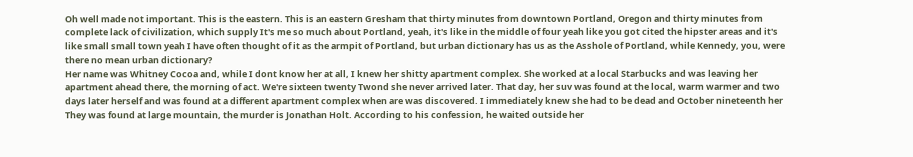Oh well made not important. This is the eastern. This is an eastern Gresham that thirty minutes from downtown Portland, Oregon and thirty minutes from complete lack of civilization, which supply It's me so much about Portland, yeah, it's like in the middle of four yeah like you got cited the hipster areas and it's like small small town yeah I have often thought of it as the armpit of Portland, but urban dictionary has us as the Asshole of Portland, while Kennedy, you, were there no mean urban dictionary?
Her name was Whitney Cocoa and, while I dont know her at all, I knew her shitty apartment complex. She worked at a local Starbucks and was leaving her apartment ahead there, the morning of act. We're sixteen twenty Twond she never arrived later. That day, her suv was found at the local, warm warmer and two days later herself and was found at a different apartment complex when are was discovered. I immediately knew she had to be dead and October nineteenth her They was found at large mountain, the murder is Jonathan Holt. According to his confession, he waited outside her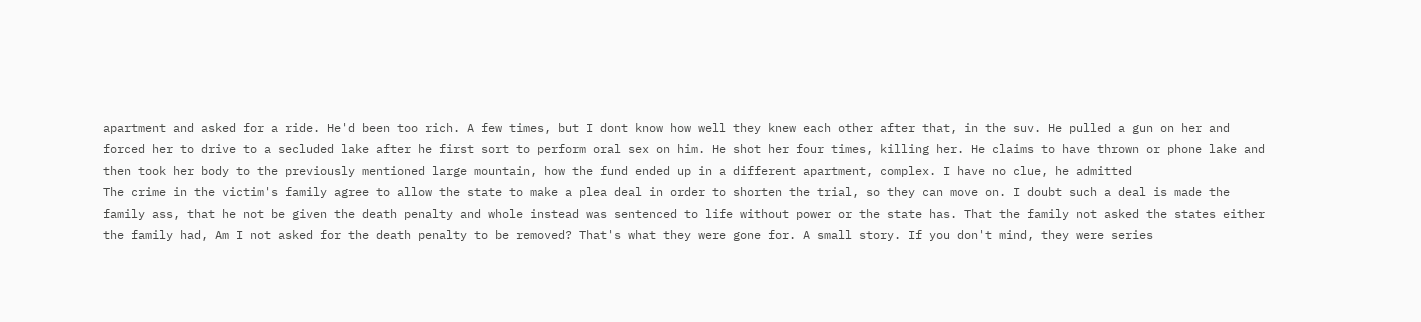apartment and asked for a ride. He'd been too rich. A few times, but I dont know how well they knew each other after that, in the suv. He pulled a gun on her and forced her to drive to a secluded lake after he first sort to perform oral sex on him. He shot her four times, killing her. He claims to have thrown or phone lake and then took her body to the previously mentioned large mountain, how the fund ended up in a different apartment, complex. I have no clue, he admitted
The crime in the victim's family agree to allow the state to make a plea deal in order to shorten the trial, so they can move on. I doubt such a deal is made the family ass, that he not be given the death penalty and whole instead was sentenced to life without power or the state has. That the family not asked the states either the family had, Am I not asked for the death penalty to be removed? That's what they were gone for. A small story. If you don't mind, they were series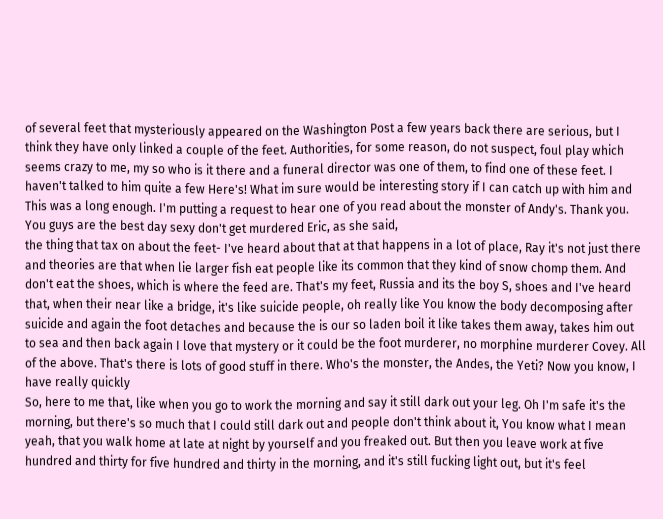of several feet that mysteriously appeared on the Washington Post a few years back there are serious, but I think they have only linked a couple of the feet. Authorities, for some reason, do not suspect, foul play which seems crazy to me, my so who is it there and a funeral director was one of them, to find one of these feet. I haven't talked to him quite a few Here's! What im sure would be interesting story if I can catch up with him and This was a long enough. I'm putting a request to hear one of you read about the monster of Andy's. Thank you. You guys are the best day sexy don't get murdered Eric, as she said,
the thing that tax on about the feet- I've heard about that at that happens in a lot of place, Ray it's not just there and theories are that when lie larger fish eat people like its common that they kind of snow chomp them. And don't eat the shoes, which is where the feed are. That's my feet, Russia and its the boy S, shoes and I've heard that, when their near like a bridge, it's like suicide people, oh really like You know the body decomposing after suicide and again the foot detaches and because the is our so laden boil it like takes them away, takes him out to sea and then back again I love that mystery or it could be the foot murderer, no morphine murderer Covey. All of the above. That's there is lots of good stuff in there. Who's the monster, the Andes, the Yeti? Now you know, I have really quickly
So, here to me that, like when you go to work the morning and say it still dark out your leg. Oh I'm safe it's the morning, but there's so much that I could still dark out and people don't think about it, You know what I mean yeah, that you walk home at late at night by yourself and you freaked out. But then you leave work at five hundred and thirty for five hundred and thirty in the morning, and it's still fucking light out, but it's feel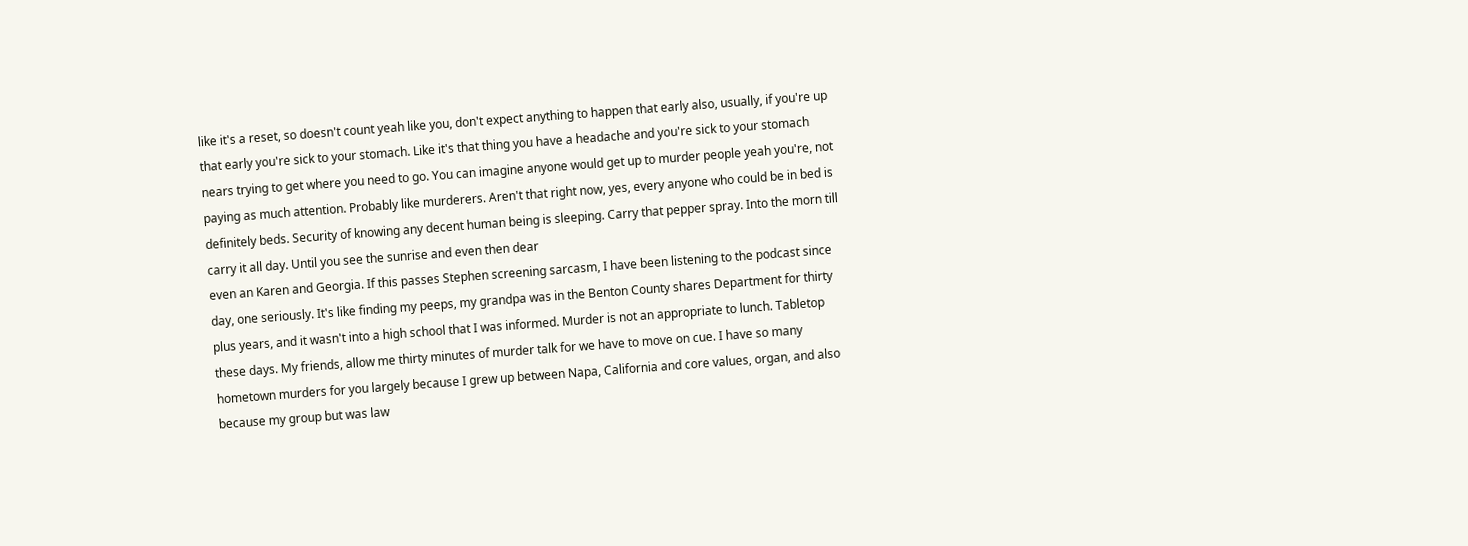like it's a reset, so doesn't count yeah like you, don't expect anything to happen that early also, usually, if you're up that early you're sick to your stomach. Like it's that thing you have a headache and you're sick to your stomach nears trying to get where you need to go. You can imagine anyone would get up to murder people yeah you're, not paying as much attention. Probably like murderers. Aren't that right now, yes, every anyone who could be in bed is definitely beds. Security of knowing any decent human being is sleeping. Carry that pepper spray. Into the morn till carry it all day. Until you see the sunrise and even then dear
even an Karen and Georgia. If this passes Stephen screening sarcasm, I have been listening to the podcast since day, one seriously. It's like finding my peeps, my grandpa was in the Benton County shares Department for thirty plus years, and it wasn't into a high school that I was informed. Murder is not an appropriate to lunch. Tabletop these days. My friends, allow me thirty minutes of murder talk for we have to move on cue. I have so many hometown murders for you largely because I grew up between Napa, California and core values, organ, and also because my group but was law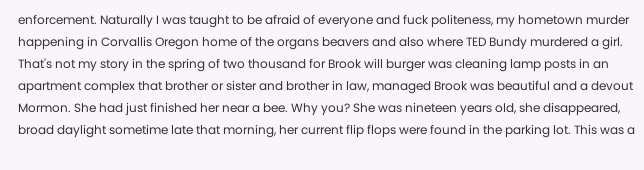enforcement. Naturally I was taught to be afraid of everyone and fuck politeness, my hometown murder happening in Corvallis Oregon home of the organs beavers and also where TED Bundy murdered a girl. That's not my story in the spring of two thousand for Brook will burger was cleaning lamp posts in an apartment complex that brother or sister and brother in law, managed Brook was beautiful and a devout Mormon. She had just finished her near a bee. Why you? She was nineteen years old, she disappeared,
broad daylight sometime late that morning, her current flip flops were found in the parking lot. This was a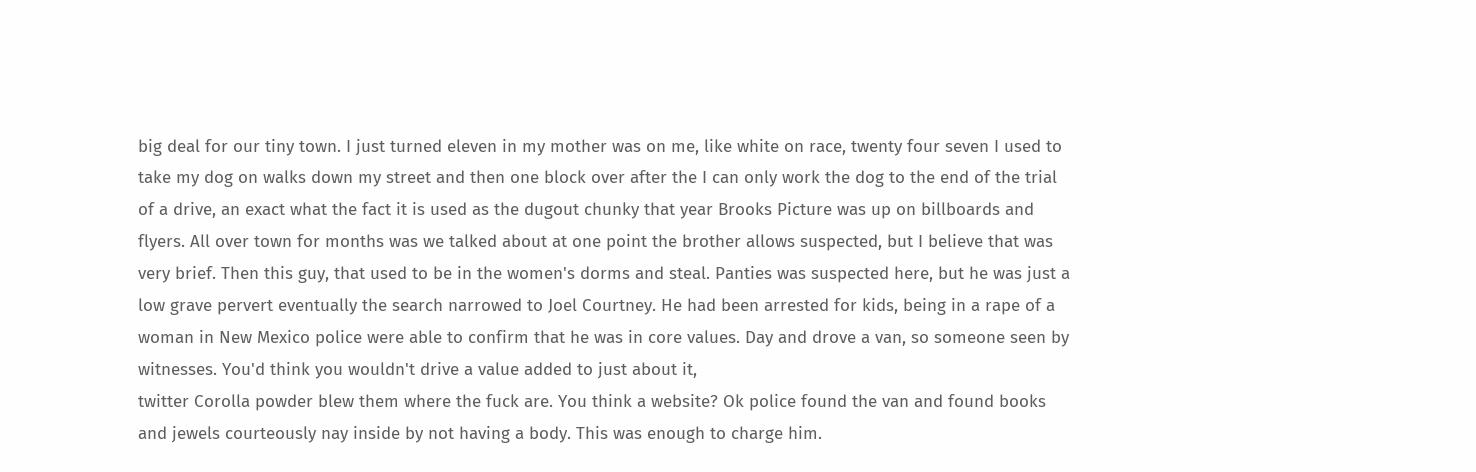big deal for our tiny town. I just turned eleven in my mother was on me, like white on race, twenty four seven I used to take my dog on walks down my street and then one block over after the I can only work the dog to the end of the trial of a drive, an exact what the fact it is used as the dugout chunky that year Brooks Picture was up on billboards and flyers. All over town for months was we talked about at one point the brother allows suspected, but I believe that was very brief. Then this guy, that used to be in the women's dorms and steal. Panties was suspected here, but he was just a low grave pervert eventually the search narrowed to Joel Courtney. He had been arrested for kids, being in a rape of a woman in New Mexico police were able to confirm that he was in core values. Day and drove a van, so someone seen by witnesses. You'd think you wouldn't drive a value added to just about it,
twitter Corolla powder blew them where the fuck are. You think a website? Ok police found the van and found books and jewels courteously nay inside by not having a body. This was enough to charge him.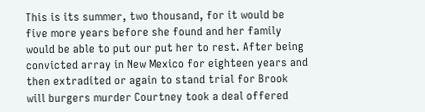This is its summer, two thousand, for it would be five more years before she found and her family would be able to put our put her to rest. After being convicted array in New Mexico for eighteen years and then extradited or again to stand trial for Brook will burgers murder Courtney took a deal offered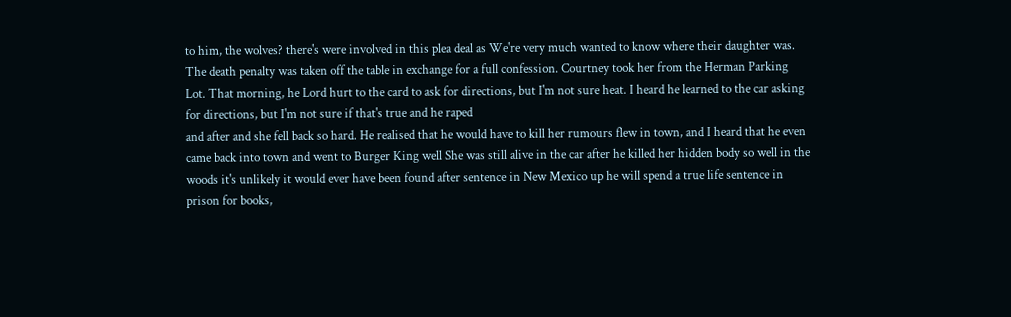to him, the wolves? there's were involved in this plea deal as We're very much wanted to know where their daughter was. The death penalty was taken off the table in exchange for a full confession. Courtney took her from the Herman Parking Lot. That morning, he Lord hurt to the card to ask for directions, but I'm not sure heat. I heard he learned to the car asking for directions, but I'm not sure if that's true and he raped
and after and she fell back so hard. He realised that he would have to kill her rumours flew in town, and I heard that he even came back into town and went to Burger King well She was still alive in the car after he killed her hidden body so well in the woods it's unlikely it would ever have been found after sentence in New Mexico up he will spend a true life sentence in prison for books,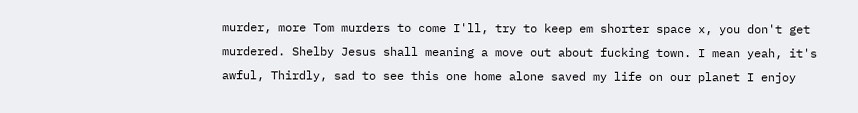murder, more Tom murders to come I'll, try to keep em shorter space x, you don't get murdered. Shelby Jesus shall meaning a move out about fucking town. I mean yeah, it's awful, Thirdly, sad to see this one home alone saved my life on our planet I enjoy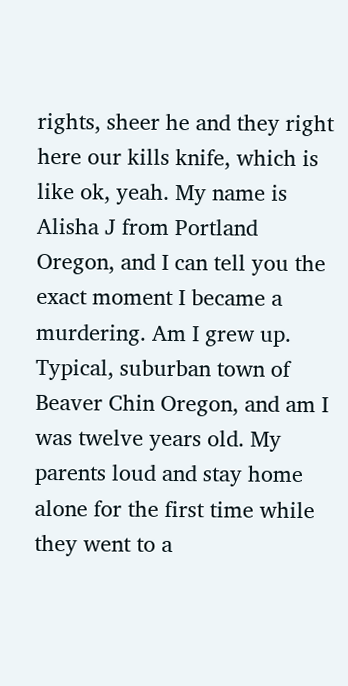rights, sheer he and they right here our kills knife, which is like ok, yeah. My name is Alisha J from Portland Oregon, and I can tell you the exact moment I became a murdering. Am I grew up.
Typical, suburban town of Beaver Chin Oregon, and am I was twelve years old. My parents loud and stay home alone for the first time while they went to a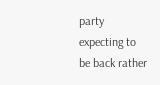party expecting to be back rather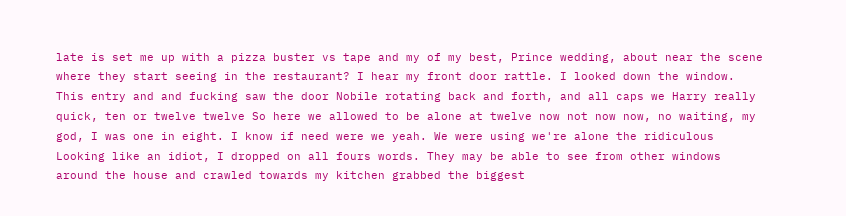late is set me up with a pizza buster vs tape and my of my best, Prince wedding, about near the scene where they start seeing in the restaurant? I hear my front door rattle. I looked down the window. This entry and and fucking saw the door Nobile rotating back and forth, and all caps we Harry really quick, ten or twelve twelve So here we allowed to be alone at twelve now not now now, no waiting, my god, I was one in eight. I know if need were we yeah. We were using we're alone the ridiculous
Looking like an idiot, I dropped on all fours words. They may be able to see from other windows around the house and crawled towards my kitchen grabbed the biggest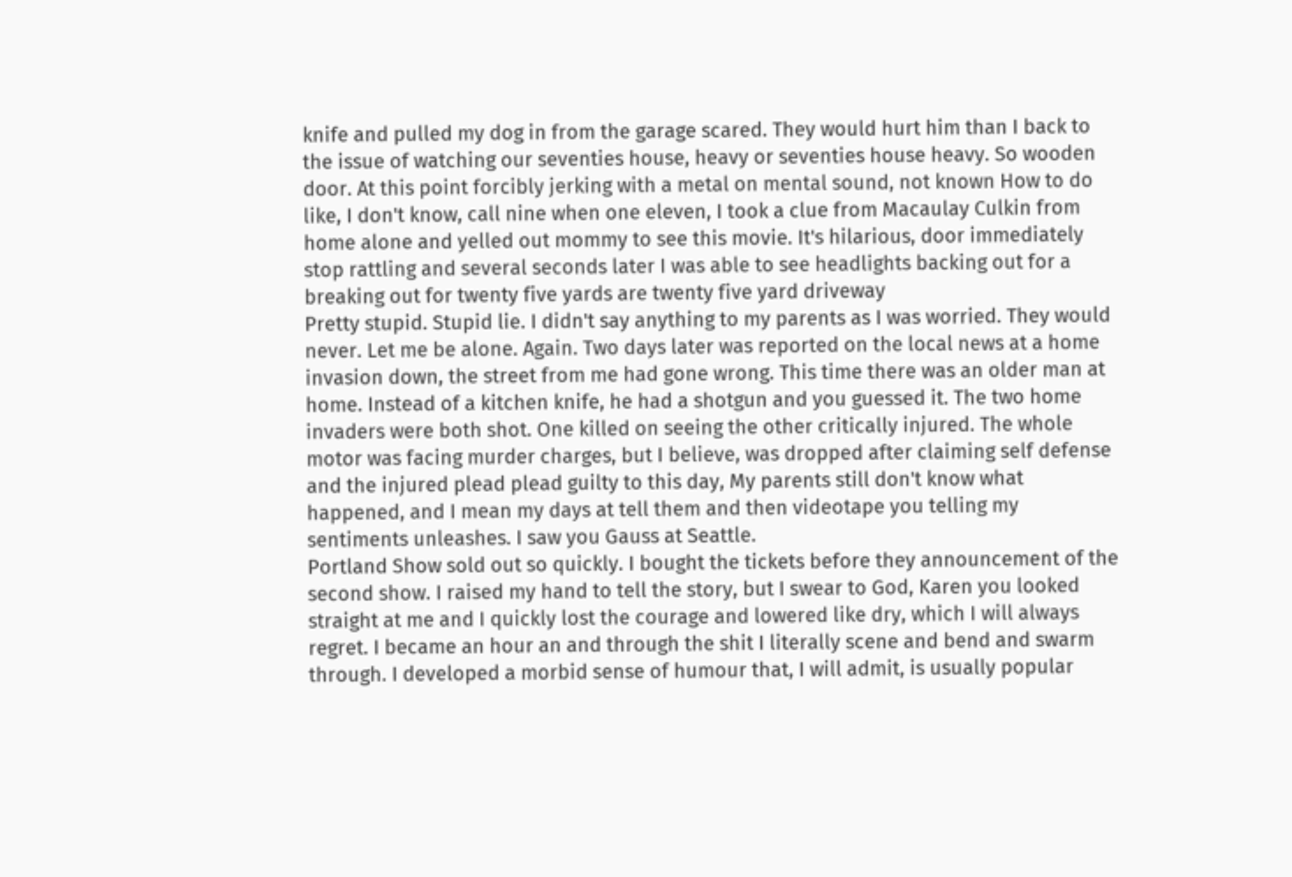knife and pulled my dog in from the garage scared. They would hurt him than I back to the issue of watching our seventies house, heavy or seventies house heavy. So wooden door. At this point forcibly jerking with a metal on mental sound, not known How to do like, I don't know, call nine when one eleven, I took a clue from Macaulay Culkin from home alone and yelled out mommy to see this movie. It's hilarious, door immediately stop rattling and several seconds later I was able to see headlights backing out for a breaking out for twenty five yards are twenty five yard driveway
Pretty stupid. Stupid lie. I didn't say anything to my parents as I was worried. They would never. Let me be alone. Again. Two days later was reported on the local news at a home invasion down, the street from me had gone wrong. This time there was an older man at home. Instead of a kitchen knife, he had a shotgun and you guessed it. The two home invaders were both shot. One killed on seeing the other critically injured. The whole motor was facing murder charges, but I believe, was dropped after claiming self defense and the injured plead plead guilty to this day, My parents still don't know what happened, and I mean my days at tell them and then videotape you telling my sentiments unleashes. I saw you Gauss at Seattle.
Portland Show sold out so quickly. I bought the tickets before they announcement of the second show. I raised my hand to tell the story, but I swear to God, Karen you looked straight at me and I quickly lost the courage and lowered like dry, which I will always regret. I became an hour an and through the shit I literally scene and bend and swarm through. I developed a morbid sense of humour that, I will admit, is usually popular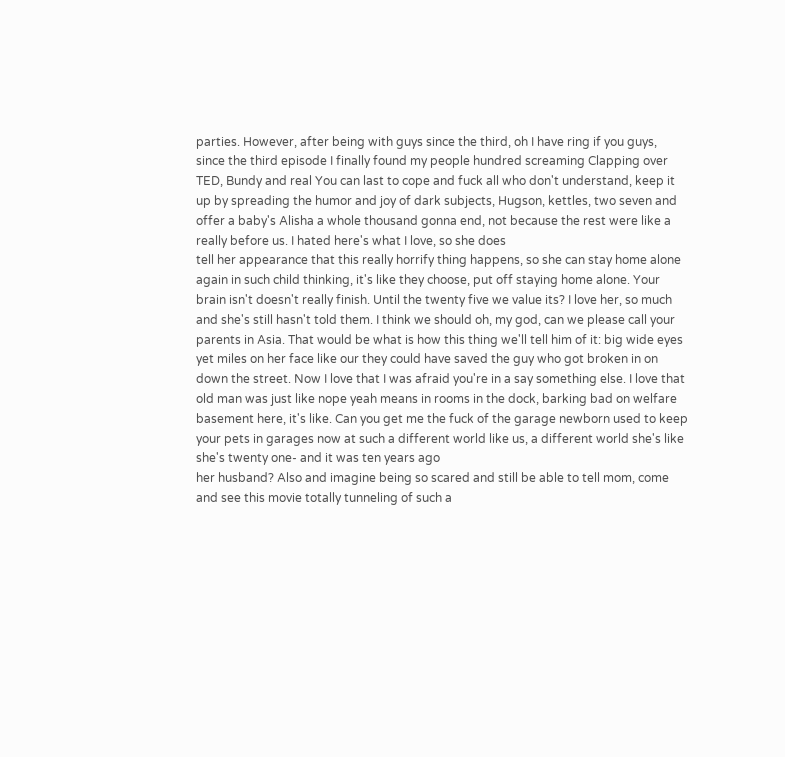parties. However, after being with guys since the third, oh I have ring if you guys, since the third episode I finally found my people hundred screaming Clapping over TED, Bundy and real You can last to cope and fuck all who don't understand, keep it up by spreading the humor and joy of dark subjects, Hugson, kettles, two seven and offer a baby's Alisha a whole thousand gonna end, not because the rest were like a really before us. I hated here's what I love, so she does
tell her appearance that this really horrify thing happens, so she can stay home alone again in such child thinking, it's like they choose, put off staying home alone. Your brain isn't doesn't really finish. Until the twenty five we value its? I love her, so much and she's still hasn't told them. I think we should oh, my god, can we please call your parents in Asia. That would be what is how this thing we'll tell him of it: big wide eyes yet miles on her face like our they could have saved the guy who got broken in on down the street. Now I love that I was afraid you're in a say something else. I love that old man was just like nope yeah means in rooms in the dock, barking bad on welfare basement here, it's like. Can you get me the fuck of the garage newborn used to keep your pets in garages now at such a different world like us, a different world she's like she's twenty one- and it was ten years ago
her husband? Also and imagine being so scared and still be able to tell mom, come and see this movie totally tunneling of such a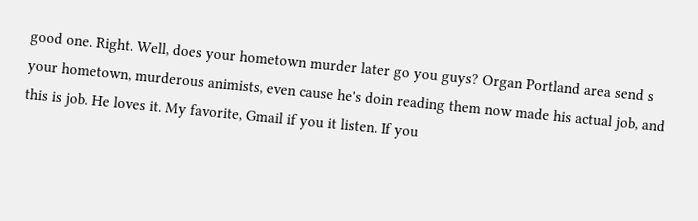good one. Right. Well, does your hometown murder later go you guys? Organ Portland area send s your hometown, murderous animists, even cause he's doin reading them now made his actual job, and this is job. He loves it. My favorite, Gmail if you it listen. If you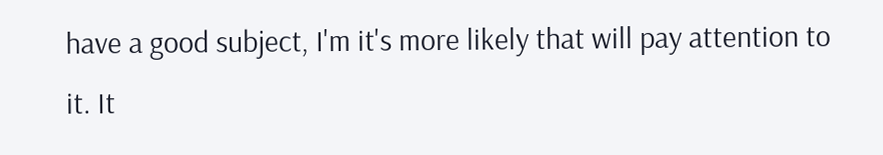have a good subject, I'm it's more likely that will pay attention to it. It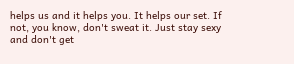helps us and it helps you. It helps our set. If not, you know, don't sweat it. Just stay sexy and don't get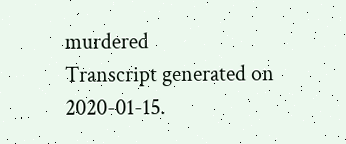murdered
Transcript generated on 2020-01-15.